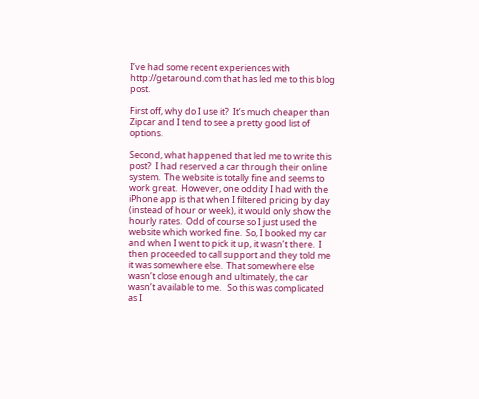I’ve had some recent experiences with http://getaround.com that has led me to this blog post.

First off, why do I use it?  It’s much cheaper than Zipcar and I tend to see a pretty good list of options.

Second, what happened that led me to write this post?  I had reserved a car through their online system.  The website is totally fine and seems to work great.  However, one oddity I had with the iPhone app is that when I filtered pricing by day (instead of hour or week), it would only show the hourly rates.  Odd of course so I just used the website which worked fine.  So, I booked my car and when I went to pick it up, it wasn’t there.  I then proceeded to call support and they told me it was somewhere else.  That somewhere else wasn’t close enough and ultimately, the car wasn’t available to me.   So this was complicated as I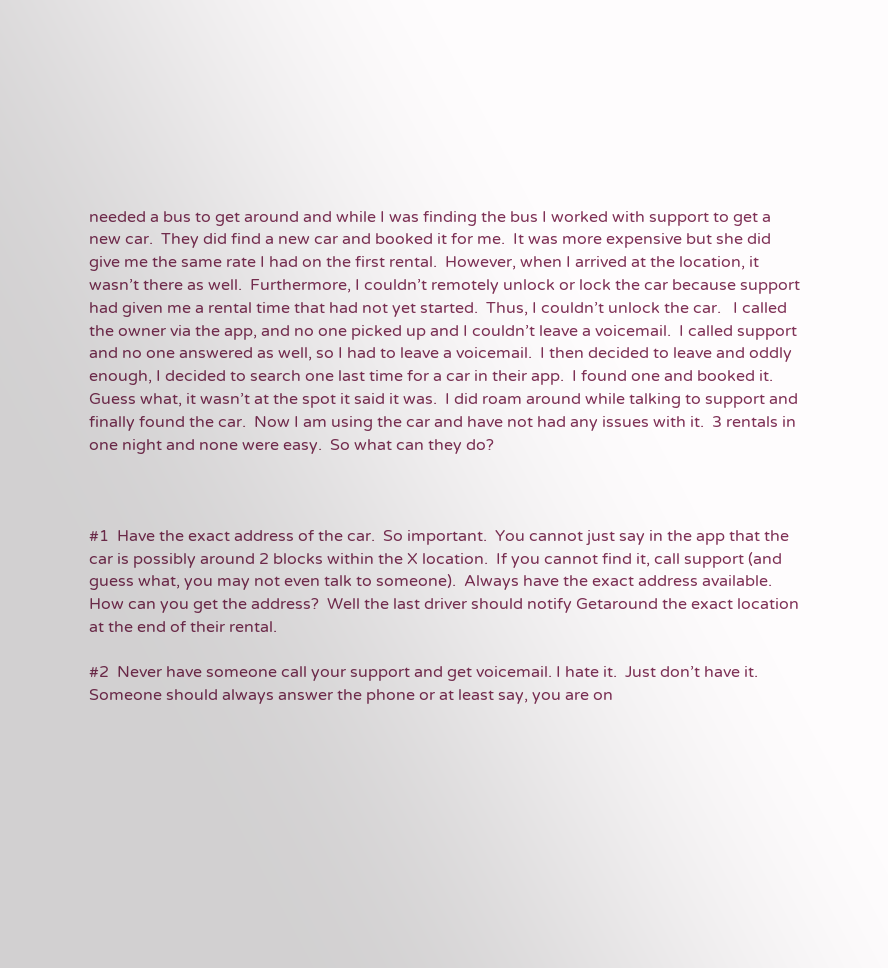needed a bus to get around and while I was finding the bus I worked with support to get a new car.  They did find a new car and booked it for me.  It was more expensive but she did give me the same rate I had on the first rental.  However, when I arrived at the location, it wasn’t there as well.  Furthermore, I couldn’t remotely unlock or lock the car because support had given me a rental time that had not yet started.  Thus, I couldn’t unlock the car.   I called the owner via the app, and no one picked up and I couldn’t leave a voicemail.  I called support and no one answered as well, so I had to leave a voicemail.  I then decided to leave and oddly enough, I decided to search one last time for a car in their app.  I found one and booked it.  Guess what, it wasn’t at the spot it said it was.  I did roam around while talking to support and finally found the car.  Now I am using the car and have not had any issues with it.  3 rentals in one night and none were easy.  So what can they do?



#1  Have the exact address of the car.  So important.  You cannot just say in the app that the car is possibly around 2 blocks within the X location.  If you cannot find it, call support (and guess what, you may not even talk to someone).  Always have the exact address available.  How can you get the address?  Well the last driver should notify Getaround the exact location at the end of their rental.

#2  Never have someone call your support and get voicemail. I hate it.  Just don’t have it.  Someone should always answer the phone or at least say, you are on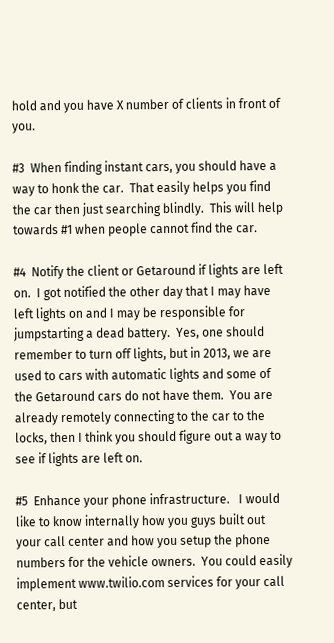hold and you have X number of clients in front of you.

#3  When finding instant cars, you should have a way to honk the car.  That easily helps you find the car then just searching blindly.  This will help towards #1 when people cannot find the car.

#4  Notify the client or Getaround if lights are left on.  I got notified the other day that I may have left lights on and I may be responsible for jumpstarting a dead battery.  Yes, one should remember to turn off lights, but in 2013, we are used to cars with automatic lights and some of the Getaround cars do not have them.  You are already remotely connecting to the car to the locks, then I think you should figure out a way to see if lights are left on.

#5  Enhance your phone infrastructure.   I would like to know internally how you guys built out your call center and how you setup the phone numbers for the vehicle owners.  You could easily implement www.twilio.com services for your call center, but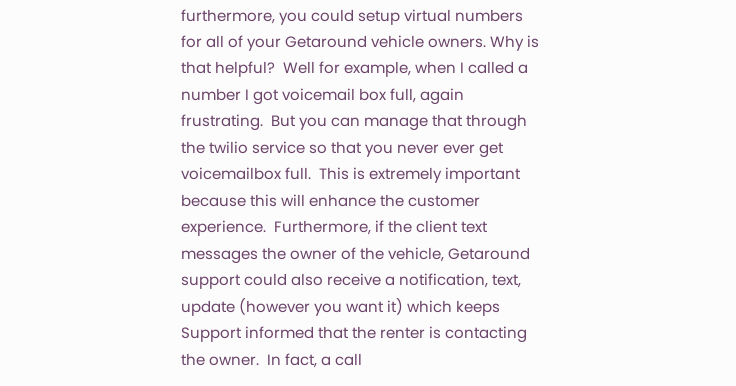furthermore, you could setup virtual numbers for all of your Getaround vehicle owners. Why is that helpful?  Well for example, when I called a number I got voicemail box full, again frustrating.  But you can manage that through the twilio service so that you never ever get voicemailbox full.  This is extremely important because this will enhance the customer experience.  Furthermore, if the client text messages the owner of the vehicle, Getaround support could also receive a notification, text, update (however you want it) which keeps Support informed that the renter is contacting the owner.  In fact, a call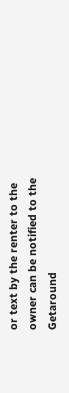or text by the renter to the owner can be notified to the Getaround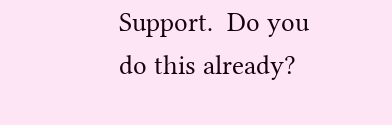Support.  Do you do this already?